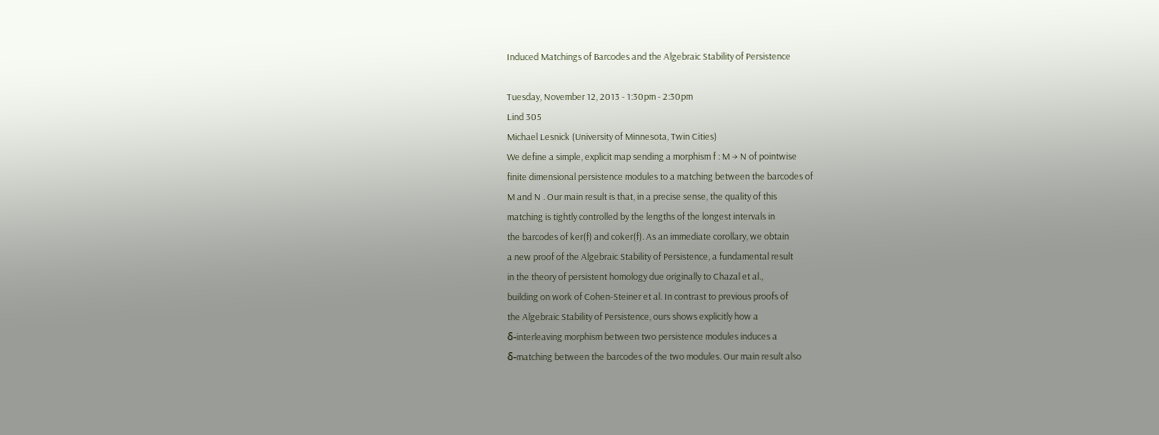Induced Matchings of Barcodes and the Algebraic Stability of Persistence

Tuesday, November 12, 2013 - 1:30pm - 2:30pm
Lind 305
Michael Lesnick (University of Minnesota, Twin Cities)
We define a simple, explicit map sending a morphism f : M → N of pointwise
finite dimensional persistence modules to a matching between the barcodes of
M and N . Our main result is that, in a precise sense, the quality of this
matching is tightly controlled by the lengths of the longest intervals in
the barcodes of ker(f) and coker(f). As an immediate corollary, we obtain
a new proof of the Algebraic Stability of Persistence, a fundamental result
in the theory of persistent homology due originally to Chazal et al.,
building on work of Cohen-Steiner et al. In contrast to previous proofs of
the Algebraic Stability of Persistence, ours shows explicitly how a
δ-interleaving morphism between two persistence modules induces a
δ-matching between the barcodes of the two modules. Our main result also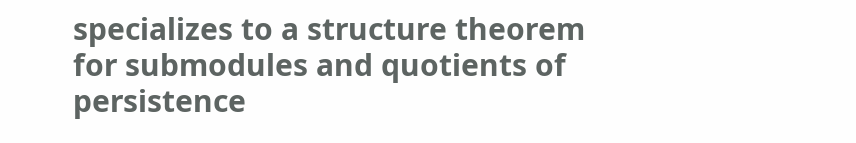specializes to a structure theorem for submodules and quotients of
persistence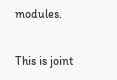modules.

This is joint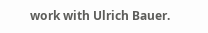work with Ulrich Bauer.